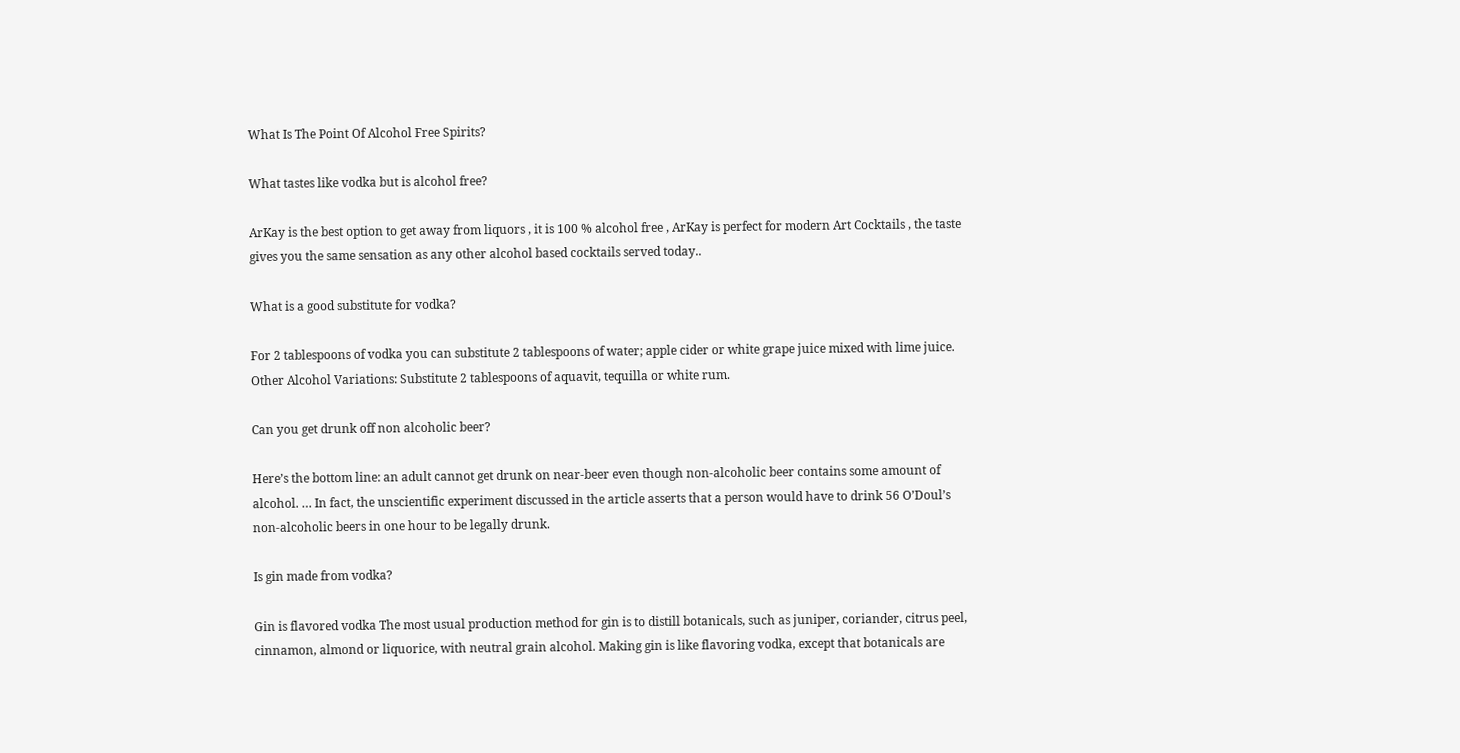What Is The Point Of Alcohol Free Spirits?

What tastes like vodka but is alcohol free?

ArKay is the best option to get away from liquors , it is 100 % alcohol free , ArKay is perfect for modern Art Cocktails , the taste gives you the same sensation as any other alcohol based cocktails served today..

What is a good substitute for vodka?

For 2 tablespoons of vodka you can substitute 2 tablespoons of water; apple cider or white grape juice mixed with lime juice. Other Alcohol Variations: Substitute 2 tablespoons of aquavit, tequilla or white rum.

Can you get drunk off non alcoholic beer?

Here’s the bottom line: an adult cannot get drunk on near-beer even though non-alcoholic beer contains some amount of alcohol. … In fact, the unscientific experiment discussed in the article asserts that a person would have to drink 56 O’Doul’s non-alcoholic beers in one hour to be legally drunk.

Is gin made from vodka?

Gin is flavored vodka The most usual production method for gin is to distill botanicals, such as juniper, coriander, citrus peel, cinnamon, almond or liquorice, with neutral grain alcohol. Making gin is like flavoring vodka, except that botanicals are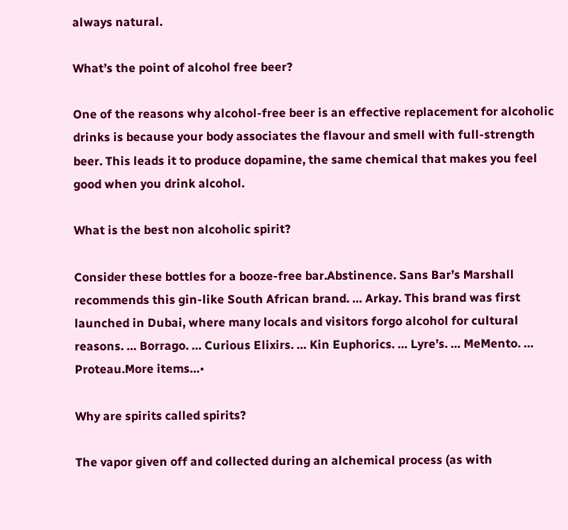always natural.

What’s the point of alcohol free beer?

One of the reasons why alcohol-free beer is an effective replacement for alcoholic drinks is because your body associates the flavour and smell with full-strength beer. This leads it to produce dopamine, the same chemical that makes you feel good when you drink alcohol.

What is the best non alcoholic spirit?

Consider these bottles for a booze-free bar.Abstinence. Sans Bar’s Marshall recommends this gin-like South African brand. … Arkay. This brand was first launched in Dubai, where many locals and visitors forgo alcohol for cultural reasons. … Borrago. … Curious Elixirs. … Kin Euphorics. … Lyre’s. … MeMento. … Proteau.More items…•

Why are spirits called spirits?

The vapor given off and collected during an alchemical process (as with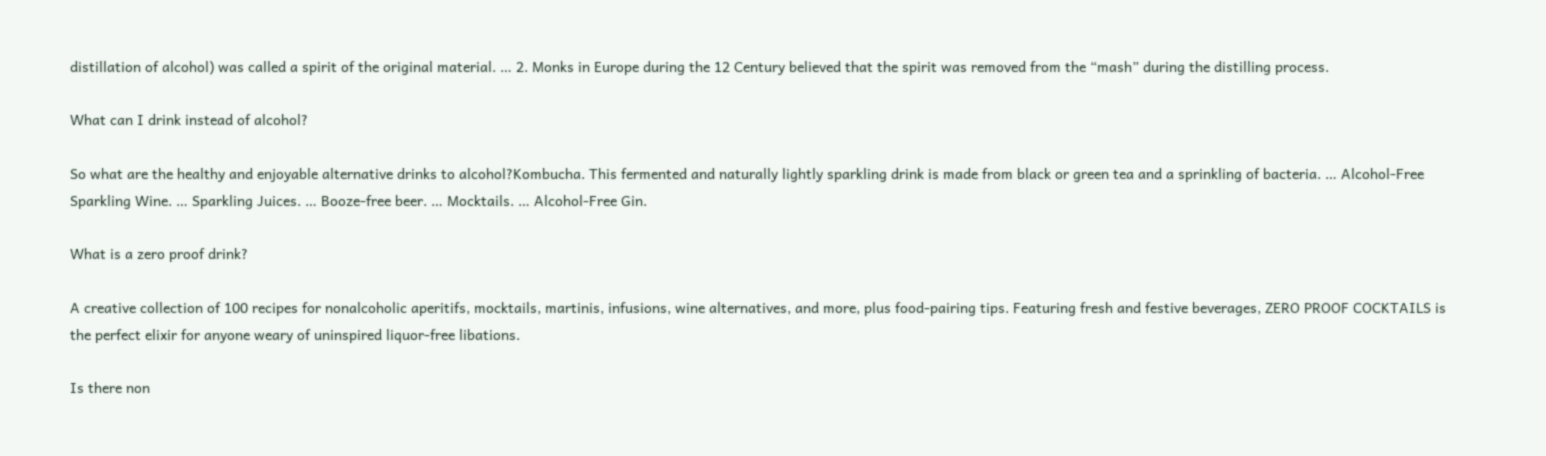distillation of alcohol) was called a spirit of the original material. … 2. Monks in Europe during the 12 Century believed that the spirit was removed from the “mash” during the distilling process.

What can I drink instead of alcohol?

So what are the healthy and enjoyable alternative drinks to alcohol?Kombucha. This fermented and naturally lightly sparkling drink is made from black or green tea and a sprinkling of bacteria. … Alcohol-Free Sparkling Wine. … Sparkling Juices. … Booze-free beer. … Mocktails. … Alcohol-Free Gin.

What is a zero proof drink?

A creative collection of 100 recipes for nonalcoholic aperitifs, mocktails, martinis, infusions, wine alternatives, and more, plus food-pairing tips. Featuring fresh and festive beverages, ZERO PROOF COCKTAILS is the perfect elixir for anyone weary of uninspired liquor-free libations.

Is there non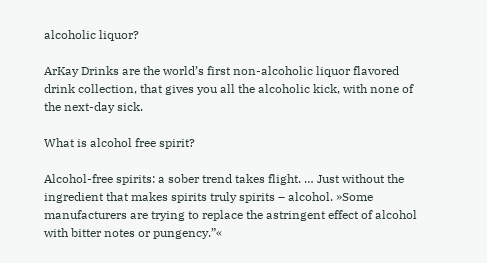alcoholic liquor?

ArKay Drinks are the world’s first non-alcoholic liquor flavored drink collection, that gives you all the alcoholic kick, with none of the next-day sick.

What is alcohol free spirit?

Alcohol-free spirits: a sober trend takes flight. … Just without the ingredient that makes spirits truly spirits – alcohol. »Some manufacturers are trying to replace the astringent effect of alcohol with bitter notes or pungency.”«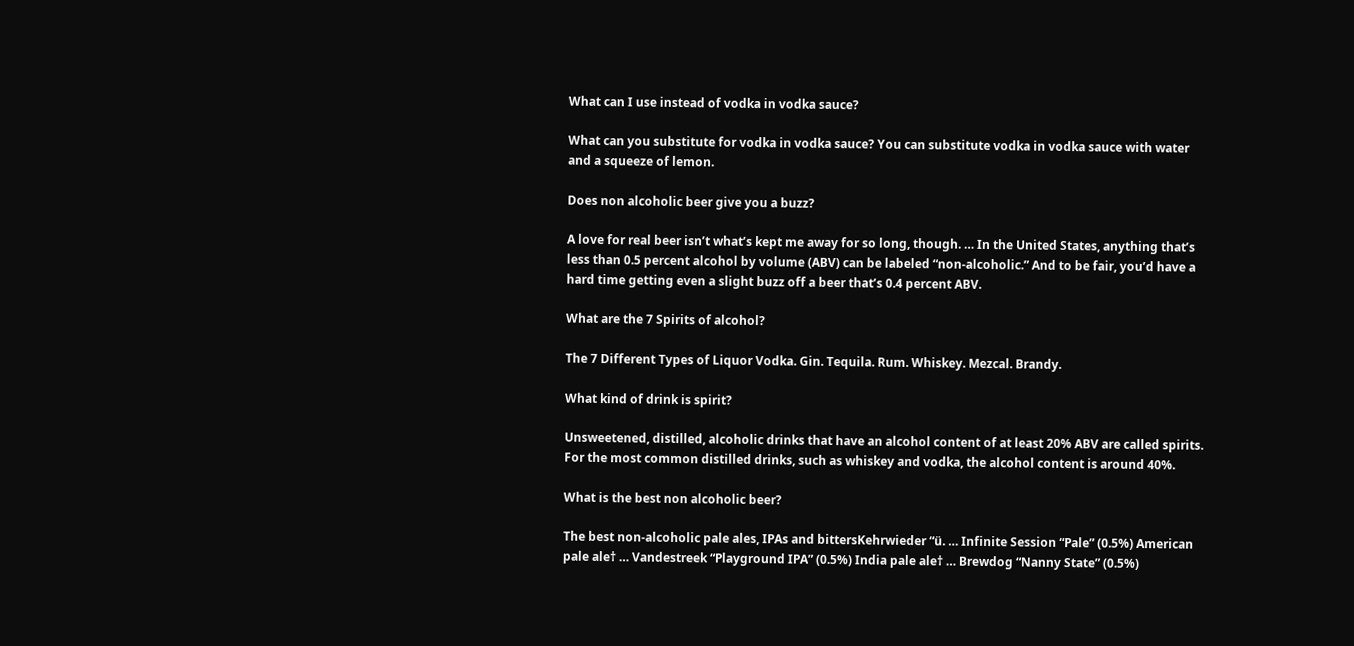What can I use instead of vodka in vodka sauce?

What can you substitute for vodka in vodka sauce? You can substitute vodka in vodka sauce with water and a squeeze of lemon.

Does non alcoholic beer give you a buzz?

A love for real beer isn’t what’s kept me away for so long, though. … In the United States, anything that’s less than 0.5 percent alcohol by volume (ABV) can be labeled “non-alcoholic.” And to be fair, you’d have a hard time getting even a slight buzz off a beer that’s 0.4 percent ABV.

What are the 7 Spirits of alcohol?

The 7 Different Types of Liquor Vodka. Gin. Tequila. Rum. Whiskey. Mezcal. Brandy.

What kind of drink is spirit?

Unsweetened, distilled, alcoholic drinks that have an alcohol content of at least 20% ABV are called spirits. For the most common distilled drinks, such as whiskey and vodka, the alcohol content is around 40%.

What is the best non alcoholic beer?

The best non-alcoholic pale ales, IPAs and bittersKehrwieder “ü. … Infinite Session “Pale” (0.5%) American pale ale† … Vandestreek “Playground IPA” (0.5%) India pale ale† … Brewdog “Nanny State” (0.5%)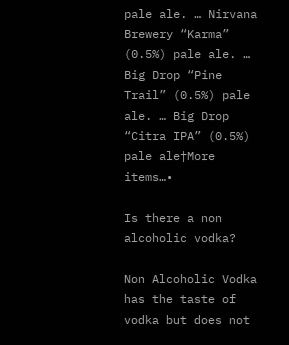pale ale. … Nirvana Brewery “Karma” (0.5%) pale ale. … Big Drop “Pine Trail” (0.5%) pale ale. … Big Drop “Citra IPA” (0.5%) pale ale†More items…•

Is there a non alcoholic vodka?

Non Alcoholic Vodka has the taste of vodka but does not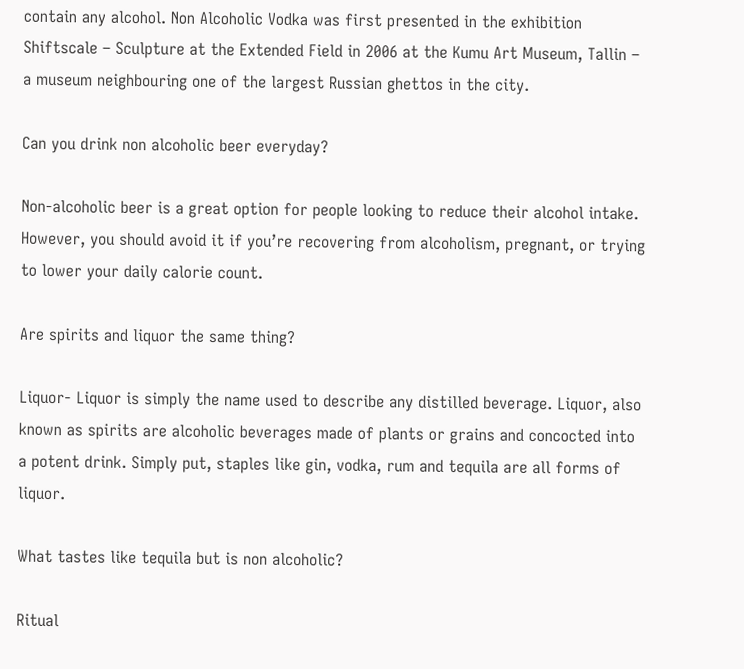contain any alcohol. Non Alcoholic Vodka was first presented in the exhibition Shiftscale – Sculpture at the Extended Field in 2006 at the Kumu Art Museum, Tallin – a museum neighbouring one of the largest Russian ghettos in the city.

Can you drink non alcoholic beer everyday?

Non-alcoholic beer is a great option for people looking to reduce their alcohol intake. However, you should avoid it if you’re recovering from alcoholism, pregnant, or trying to lower your daily calorie count.

Are spirits and liquor the same thing?

Liquor- Liquor is simply the name used to describe any distilled beverage. Liquor, also known as spirits are alcoholic beverages made of plants or grains and concocted into a potent drink. Simply put, staples like gin, vodka, rum and tequila are all forms of liquor.

What tastes like tequila but is non alcoholic?

Ritual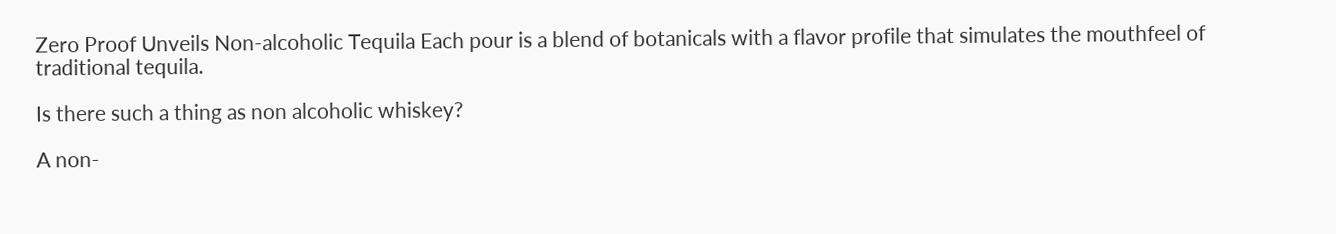Zero Proof Unveils Non-alcoholic Tequila Each pour is a blend of botanicals with a flavor profile that simulates the mouthfeel of traditional tequila.

Is there such a thing as non alcoholic whiskey?

A non-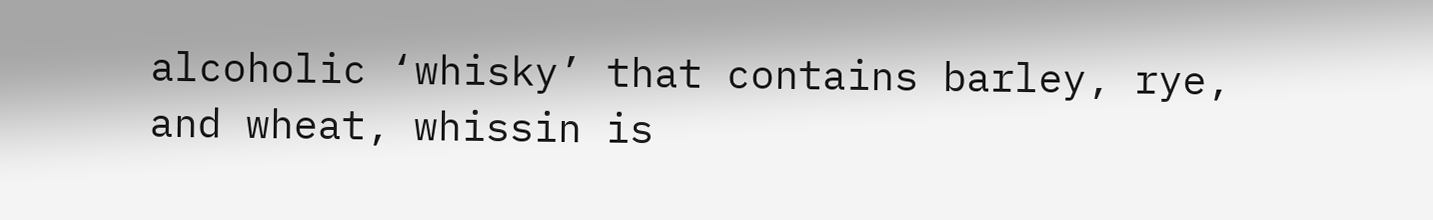alcoholic ‘whisky’ that contains barley, rye, and wheat, whissin is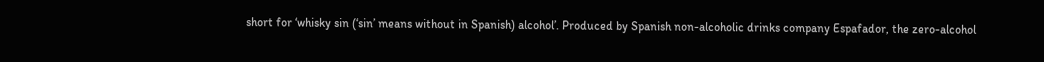short for ‘whisky sin (‘sin’ means without in Spanish) alcohol’. Produced by Spanish non-alcoholic drinks company Espafador, the zero-alcohol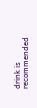drink is recommended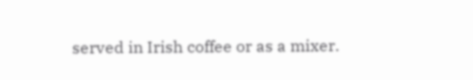served in Irish coffee or as a mixer.